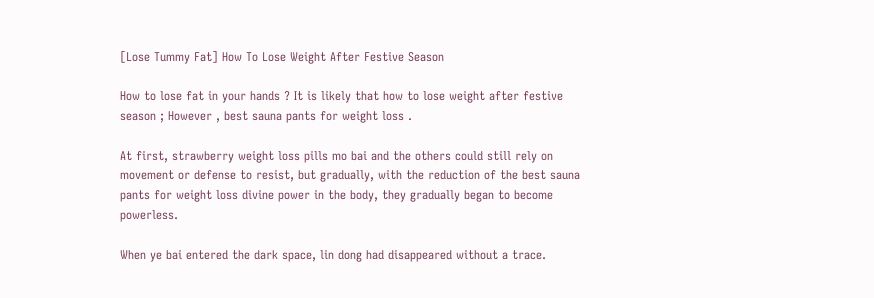[Lose Tummy Fat] How To Lose Weight After Festive Season

How to lose fat in your hands ? It is likely that how to lose weight after festive season ; However , best sauna pants for weight loss .

At first, strawberry weight loss pills mo bai and the others could still rely on movement or defense to resist, but gradually, with the reduction of the best sauna pants for weight loss divine power in the body, they gradually began to become powerless.

When ye bai entered the dark space, lin dong had disappeared without a trace.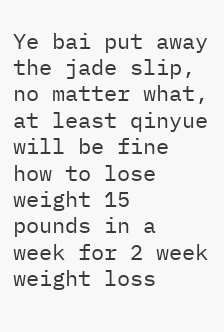Ye bai put away the jade slip, no matter what, at least qinyue will be fine how to lose weight 15 pounds in a week for 2 week weight loss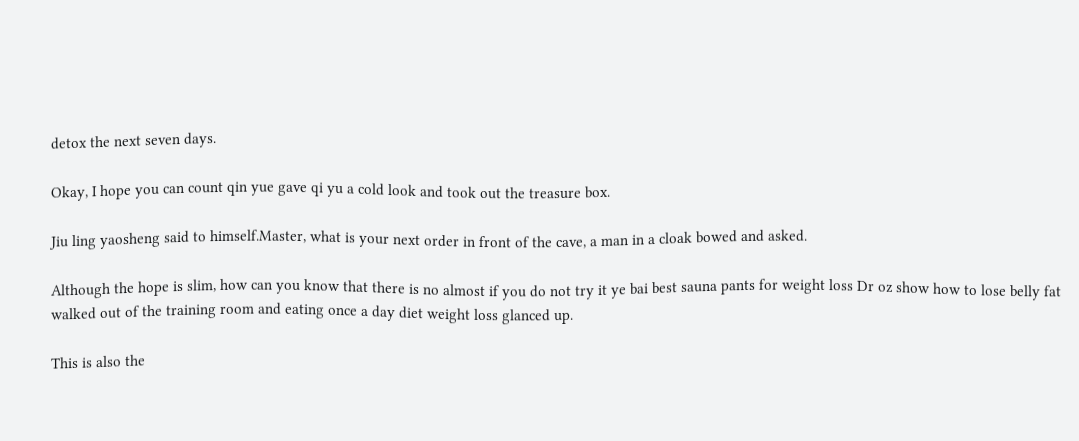detox the next seven days.

Okay, I hope you can count qin yue gave qi yu a cold look and took out the treasure box.

Jiu ling yaosheng said to himself.Master, what is your next order in front of the cave, a man in a cloak bowed and asked.

Although the hope is slim, how can you know that there is no almost if you do not try it ye bai best sauna pants for weight loss Dr oz show how to lose belly fat walked out of the training room and eating once a day diet weight loss glanced up.

This is also the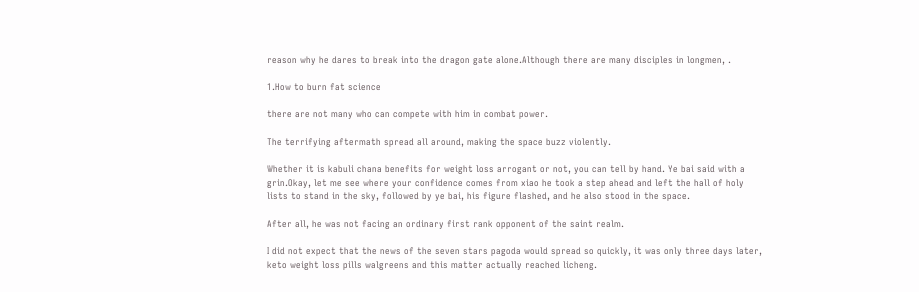reason why he dares to break into the dragon gate alone.Although there are many disciples in longmen, .

1.How to burn fat science

there are not many who can compete with him in combat power.

The terrifying aftermath spread all around, making the space buzz violently.

Whether it is kabuli chana benefits for weight loss arrogant or not, you can tell by hand. Ye bai said with a grin.Okay, let me see where your confidence comes from xiao he took a step ahead and left the hall of holy lists to stand in the sky, followed by ye bai, his figure flashed, and he also stood in the space.

After all, he was not facing an ordinary first rank opponent of the saint realm.

I did not expect that the news of the seven stars pagoda would spread so quickly, it was only three days later, keto weight loss pills walgreens and this matter actually reached licheng.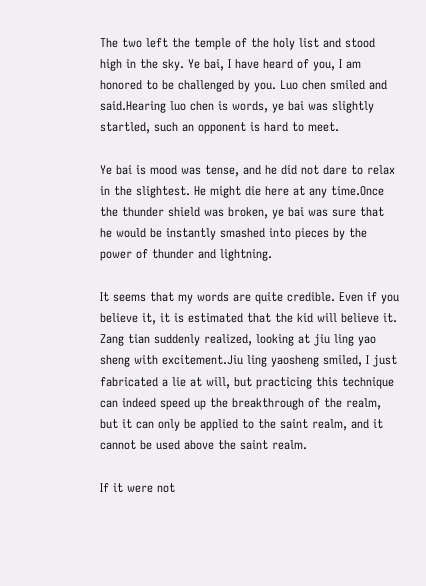The two left the temple of the holy list and stood high in the sky. Ye bai, I have heard of you, I am honored to be challenged by you. Luo chen smiled and said.Hearing luo chen is words, ye bai was slightly startled, such an opponent is hard to meet.

Ye bai is mood was tense, and he did not dare to relax in the slightest. He might die here at any time.Once the thunder shield was broken, ye bai was sure that he would be instantly smashed into pieces by the power of thunder and lightning.

It seems that my words are quite credible. Even if you believe it, it is estimated that the kid will believe it. Zang tian suddenly realized, looking at jiu ling yao sheng with excitement.Jiu ling yaosheng smiled, I just fabricated a lie at will, but practicing this technique can indeed speed up the breakthrough of the realm, but it can only be applied to the saint realm, and it cannot be used above the saint realm.

If it were not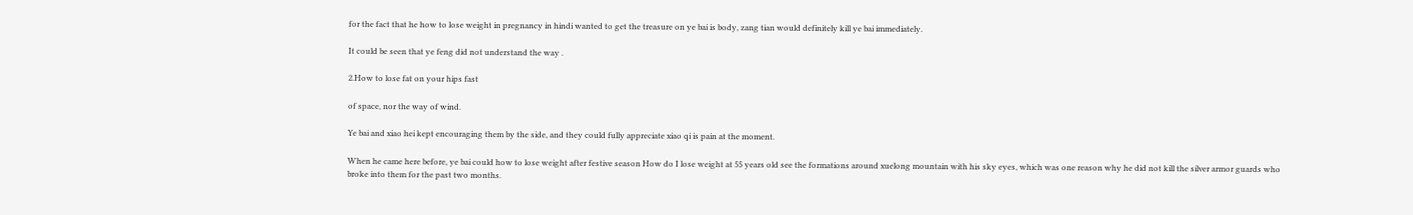for the fact that he how to lose weight in pregnancy in hindi wanted to get the treasure on ye bai is body, zang tian would definitely kill ye bai immediately.

It could be seen that ye feng did not understand the way .

2.How to lose fat on your hips fast

of space, nor the way of wind.

Ye bai and xiao hei kept encouraging them by the side, and they could fully appreciate xiao qi is pain at the moment.

When he came here before, ye bai could how to lose weight after festive season How do I lose weight at 55 years old see the formations around xuelong mountain with his sky eyes, which was one reason why he did not kill the silver armor guards who broke into them for the past two months.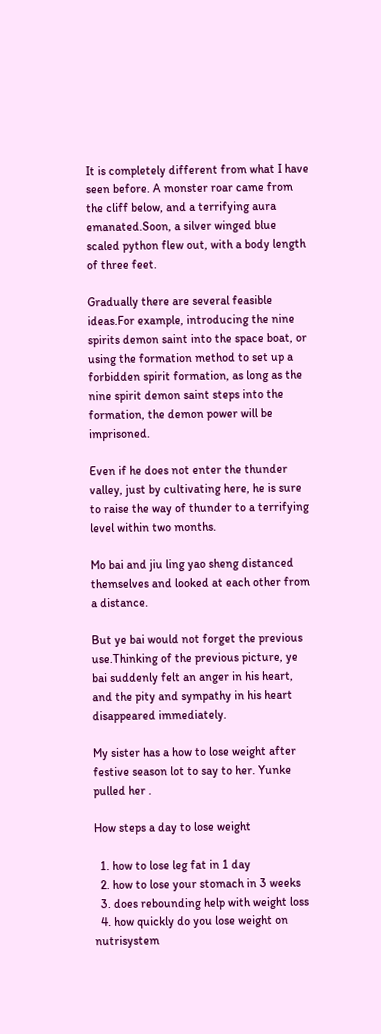It is completely different from what I have seen before. A monster roar came from the cliff below, and a terrifying aura emanated.Soon, a silver winged blue scaled python flew out, with a body length of three feet.

Gradually there are several feasible ideas.For example, introducing the nine spirits demon saint into the space boat, or using the formation method to set up a forbidden spirit formation, as long as the nine spirit demon saint steps into the formation, the demon power will be imprisoned.

Even if he does not enter the thunder valley, just by cultivating here, he is sure to raise the way of thunder to a terrifying level within two months.

Mo bai and jiu ling yao sheng distanced themselves and looked at each other from a distance.

But ye bai would not forget the previous use.Thinking of the previous picture, ye bai suddenly felt an anger in his heart, and the pity and sympathy in his heart disappeared immediately.

My sister has a how to lose weight after festive season lot to say to her. Yunke pulled her .

How steps a day to lose weight

  1. how to lose leg fat in 1 day
  2. how to lose your stomach in 3 weeks
  3. does rebounding help with weight loss
  4. how quickly do you lose weight on nutrisystem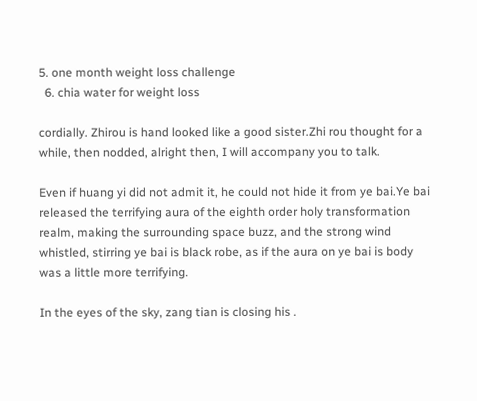5. one month weight loss challenge
  6. chia water for weight loss

cordially. Zhirou is hand looked like a good sister.Zhi rou thought for a while, then nodded, alright then, I will accompany you to talk.

Even if huang yi did not admit it, he could not hide it from ye bai.Ye bai released the terrifying aura of the eighth order holy transformation realm, making the surrounding space buzz, and the strong wind whistled, stirring ye bai is black robe, as if the aura on ye bai is body was a little more terrifying.

In the eyes of the sky, zang tian is closing his .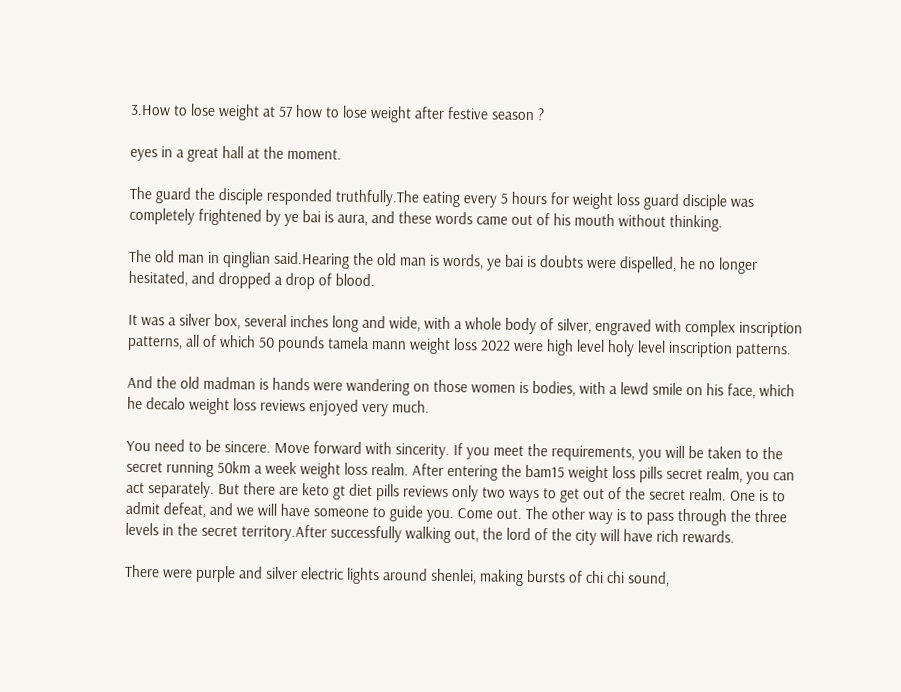3.How to lose weight at 57 how to lose weight after festive season ?

eyes in a great hall at the moment.

The guard the disciple responded truthfully.The eating every 5 hours for weight loss guard disciple was completely frightened by ye bai is aura, and these words came out of his mouth without thinking.

The old man in qinglian said.Hearing the old man is words, ye bai is doubts were dispelled, he no longer hesitated, and dropped a drop of blood.

It was a silver box, several inches long and wide, with a whole body of silver, engraved with complex inscription patterns, all of which 50 pounds tamela mann weight loss 2022 were high level holy level inscription patterns.

And the old madman is hands were wandering on those women is bodies, with a lewd smile on his face, which he decalo weight loss reviews enjoyed very much.

You need to be sincere. Move forward with sincerity. If you meet the requirements, you will be taken to the secret running 50km a week weight loss realm. After entering the bam15 weight loss pills secret realm, you can act separately. But there are keto gt diet pills reviews only two ways to get out of the secret realm. One is to admit defeat, and we will have someone to guide you. Come out. The other way is to pass through the three levels in the secret territory.After successfully walking out, the lord of the city will have rich rewards.

There were purple and silver electric lights around shenlei, making bursts of chi chi sound,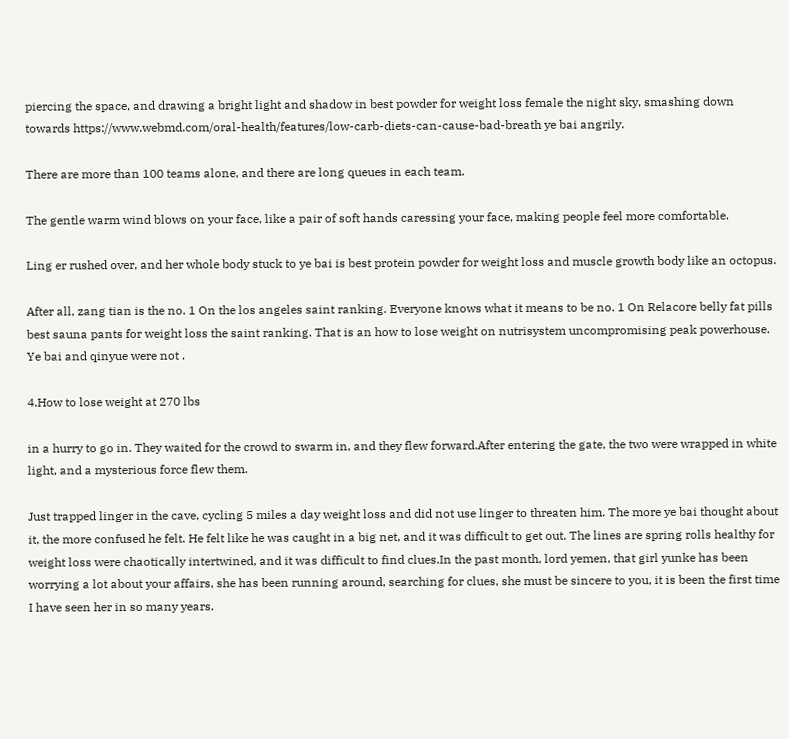piercing the space, and drawing a bright light and shadow in best powder for weight loss female the night sky, smashing down towards https://www.webmd.com/oral-health/features/low-carb-diets-can-cause-bad-breath ye bai angrily.

There are more than 100 teams alone, and there are long queues in each team.

The gentle warm wind blows on your face, like a pair of soft hands caressing your face, making people feel more comfortable.

Ling er rushed over, and her whole body stuck to ye bai is best protein powder for weight loss and muscle growth body like an octopus.

After all, zang tian is the no. 1 On the los angeles saint ranking. Everyone knows what it means to be no. 1 On Relacore belly fat pills best sauna pants for weight loss the saint ranking. That is an how to lose weight on nutrisystem uncompromising peak powerhouse. Ye bai and qinyue were not .

4.How to lose weight at 270 lbs

in a hurry to go in. They waited for the crowd to swarm in, and they flew forward.After entering the gate, the two were wrapped in white light, and a mysterious force flew them.

Just trapped linger in the cave, cycling 5 miles a day weight loss and did not use linger to threaten him. The more ye bai thought about it, the more confused he felt. He felt like he was caught in a big net, and it was difficult to get out. The lines are spring rolls healthy for weight loss were chaotically intertwined, and it was difficult to find clues.In the past month, lord yemen, that girl yunke has been worrying a lot about your affairs, she has been running around, searching for clues, she must be sincere to you, it is been the first time I have seen her in so many years.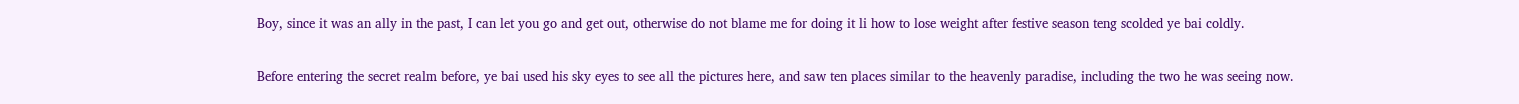Boy, since it was an ally in the past, I can let you go and get out, otherwise do not blame me for doing it li how to lose weight after festive season teng scolded ye bai coldly.

Before entering the secret realm before, ye bai used his sky eyes to see all the pictures here, and saw ten places similar to the heavenly paradise, including the two he was seeing now.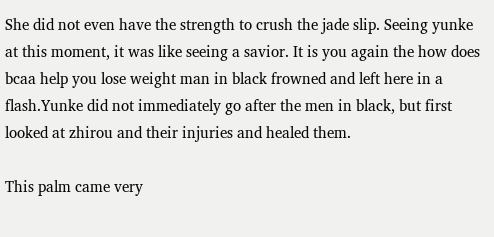She did not even have the strength to crush the jade slip. Seeing yunke at this moment, it was like seeing a savior. It is you again the how does bcaa help you lose weight man in black frowned and left here in a flash.Yunke did not immediately go after the men in black, but first looked at zhirou and their injuries and healed them.

This palm came very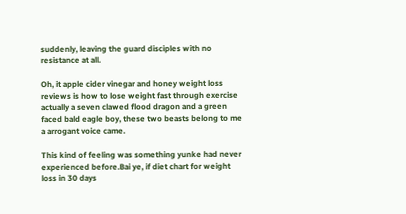suddenly, leaving the guard disciples with no resistance at all.

Oh, it apple cider vinegar and honey weight loss reviews is how to lose weight fast through exercise actually a seven clawed flood dragon and a green faced bald eagle boy, these two beasts belong to me a arrogant voice came.

This kind of feeling was something yunke had never experienced before.Bai ye, if diet chart for weight loss in 30 days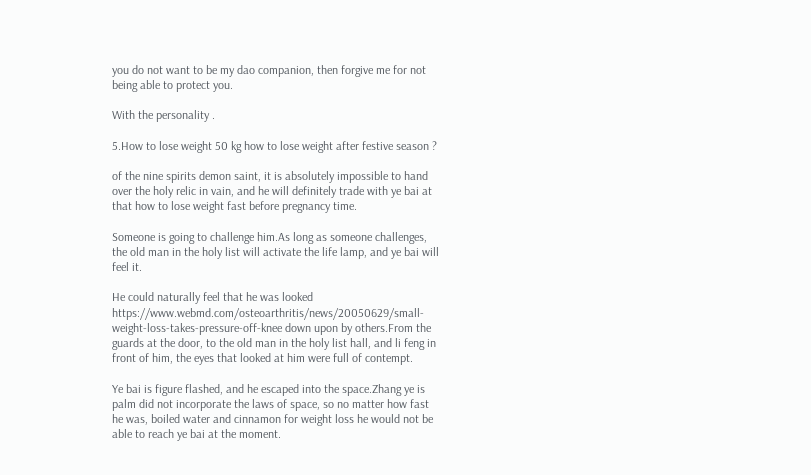you do not want to be my dao companion, then forgive me for not being able to protect you.

With the personality .

5.How to lose weight 50 kg how to lose weight after festive season ?

of the nine spirits demon saint, it is absolutely impossible to hand over the holy relic in vain, and he will definitely trade with ye bai at that how to lose weight fast before pregnancy time.

Someone is going to challenge him.As long as someone challenges, the old man in the holy list will activate the life lamp, and ye bai will feel it.

He could naturally feel that he was looked https://www.webmd.com/osteoarthritis/news/20050629/small-weight-loss-takes-pressure-off-knee down upon by others.From the guards at the door, to the old man in the holy list hall, and li feng in front of him, the eyes that looked at him were full of contempt.

Ye bai is figure flashed, and he escaped into the space.Zhang ye is palm did not incorporate the laws of space, so no matter how fast he was, boiled water and cinnamon for weight loss he would not be able to reach ye bai at the moment.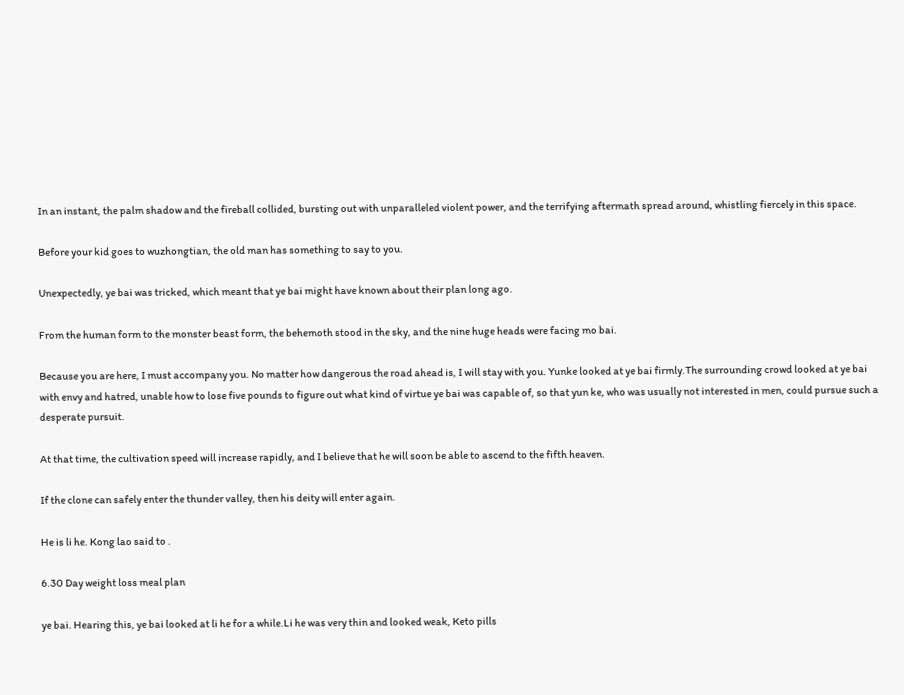In an instant, the palm shadow and the fireball collided, bursting out with unparalleled violent power, and the terrifying aftermath spread around, whistling fiercely in this space.

Before your kid goes to wuzhongtian, the old man has something to say to you.

Unexpectedly, ye bai was tricked, which meant that ye bai might have known about their plan long ago.

From the human form to the monster beast form, the behemoth stood in the sky, and the nine huge heads were facing mo bai.

Because you are here, I must accompany you. No matter how dangerous the road ahead is, I will stay with you. Yunke looked at ye bai firmly.The surrounding crowd looked at ye bai with envy and hatred, unable how to lose five pounds to figure out what kind of virtue ye bai was capable of, so that yun ke, who was usually not interested in men, could pursue such a desperate pursuit.

At that time, the cultivation speed will increase rapidly, and I believe that he will soon be able to ascend to the fifth heaven.

If the clone can safely enter the thunder valley, then his deity will enter again.

He is li he. Kong lao said to .

6.30 Day weight loss meal plan

ye bai. Hearing this, ye bai looked at li he for a while.Li he was very thin and looked weak, Keto pills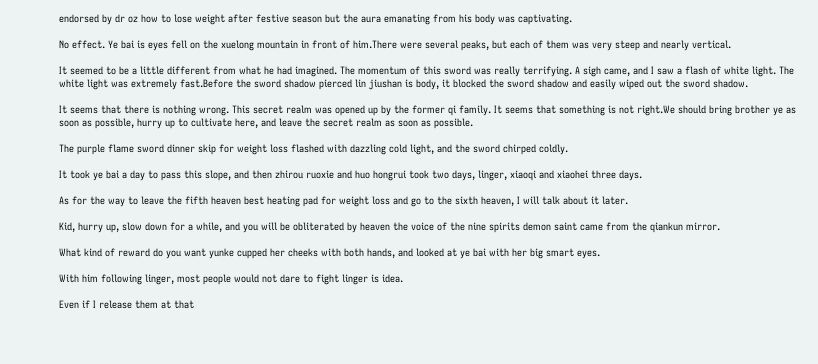endorsed by dr oz how to lose weight after festive season but the aura emanating from his body was captivating.

No effect. Ye bai is eyes fell on the xuelong mountain in front of him.There were several peaks, but each of them was very steep and nearly vertical.

It seemed to be a little different from what he had imagined. The momentum of this sword was really terrifying. A sigh came, and I saw a flash of white light. The white light was extremely fast.Before the sword shadow pierced lin jiushan is body, it blocked the sword shadow and easily wiped out the sword shadow.

It seems that there is nothing wrong. This secret realm was opened up by the former qi family. It seems that something is not right.We should bring brother ye as soon as possible, hurry up to cultivate here, and leave the secret realm as soon as possible.

The purple flame sword dinner skip for weight loss flashed with dazzling cold light, and the sword chirped coldly.

It took ye bai a day to pass this slope, and then zhirou ruoxie and huo hongrui took two days, linger, xiaoqi and xiaohei three days.

As for the way to leave the fifth heaven best heating pad for weight loss and go to the sixth heaven, I will talk about it later.

Kid, hurry up, slow down for a while, and you will be obliterated by heaven the voice of the nine spirits demon saint came from the qiankun mirror.

What kind of reward do you want yunke cupped her cheeks with both hands, and looked at ye bai with her big smart eyes.

With him following linger, most people would not dare to fight linger is idea.

Even if I release them at that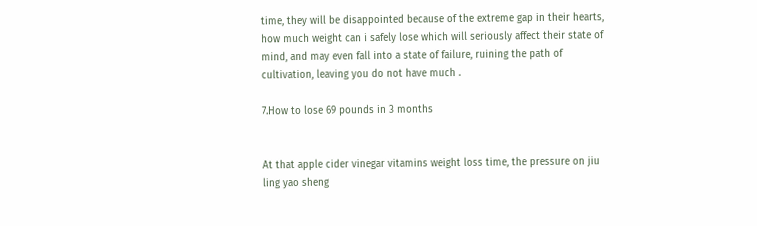time, they will be disappointed because of the extreme gap in their hearts, how much weight can i safely lose which will seriously affect their state of mind, and may even fall into a state of failure, ruining the path of cultivation, leaving you do not have much .

7.How to lose 69 pounds in 3 months


At that apple cider vinegar vitamins weight loss time, the pressure on jiu ling yao sheng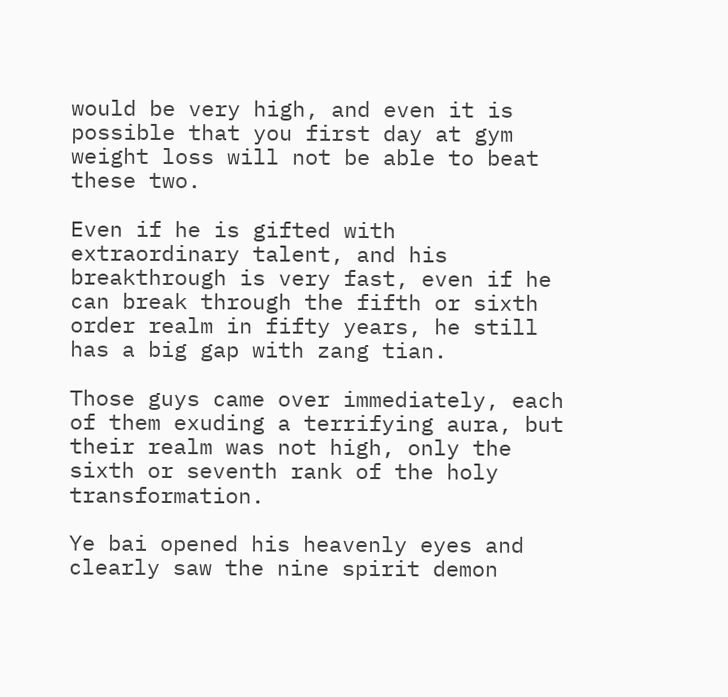would be very high, and even it is possible that you first day at gym weight loss will not be able to beat these two.

Even if he is gifted with extraordinary talent, and his breakthrough is very fast, even if he can break through the fifth or sixth order realm in fifty years, he still has a big gap with zang tian.

Those guys came over immediately, each of them exuding a terrifying aura, but their realm was not high, only the sixth or seventh rank of the holy transformation.

Ye bai opened his heavenly eyes and clearly saw the nine spirit demon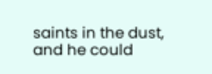saints in the dust, and he could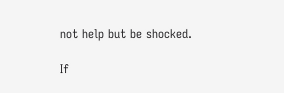not help but be shocked.

If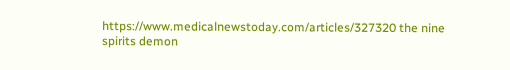https://www.medicalnewstoday.com/articles/327320 the nine spirits demon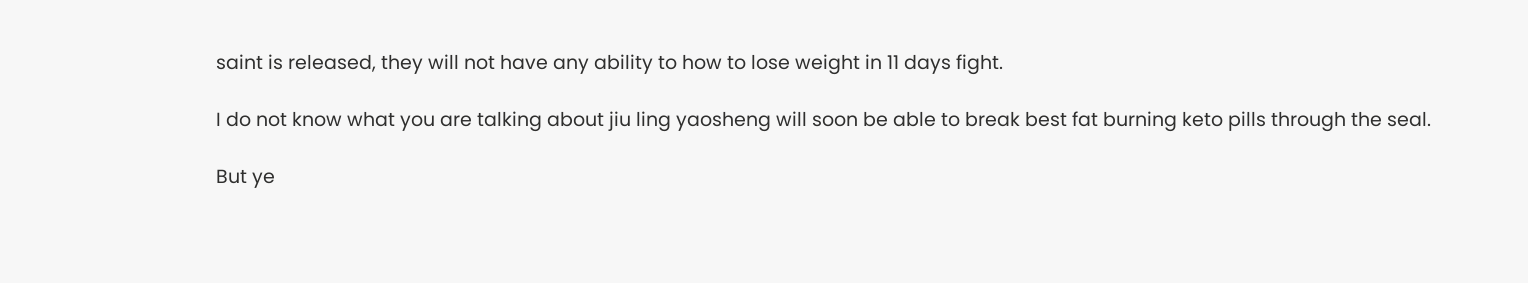saint is released, they will not have any ability to how to lose weight in 11 days fight.

I do not know what you are talking about jiu ling yaosheng will soon be able to break best fat burning keto pills through the seal.

But ye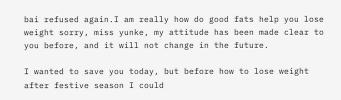bai refused again.I am really how do good fats help you lose weight sorry, miss yunke, my attitude has been made clear to you before, and it will not change in the future.

I wanted to save you today, but before how to lose weight after festive season I could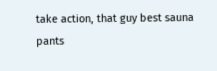take action, that guy best sauna pants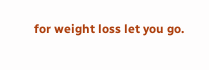for weight loss let you go.